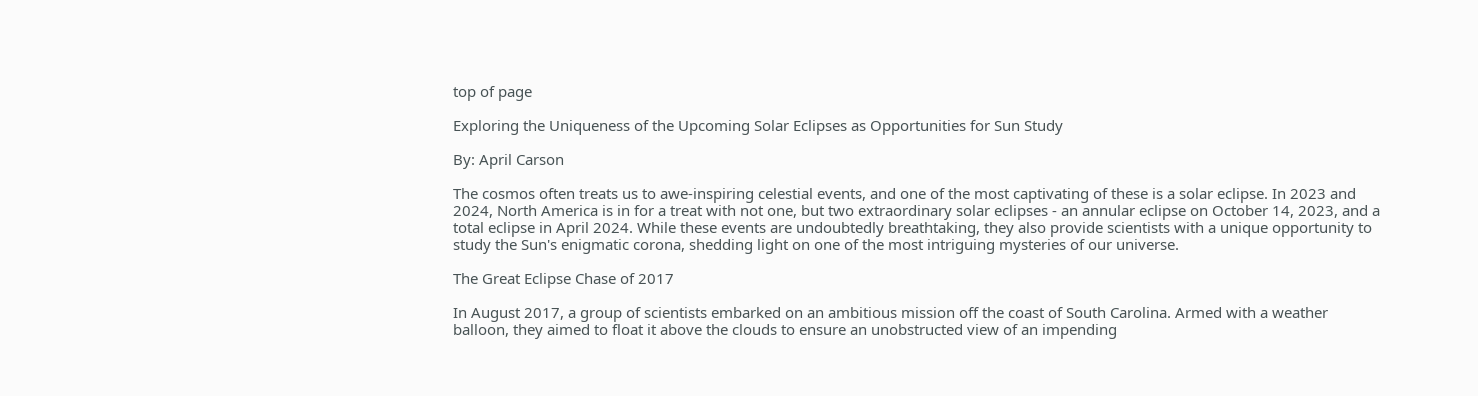top of page

Exploring the Uniqueness of the Upcoming Solar Eclipses as Opportunities for Sun Study

By: April Carson

The cosmos often treats us to awe-inspiring celestial events, and one of the most captivating of these is a solar eclipse. In 2023 and 2024, North America is in for a treat with not one, but two extraordinary solar eclipses - an annular eclipse on October 14, 2023, and a total eclipse in April 2024. While these events are undoubtedly breathtaking, they also provide scientists with a unique opportunity to study the Sun's enigmatic corona, shedding light on one of the most intriguing mysteries of our universe.

The Great Eclipse Chase of 2017

In August 2017, a group of scientists embarked on an ambitious mission off the coast of South Carolina. Armed with a weather balloon, they aimed to float it above the clouds to ensure an unobstructed view of an impending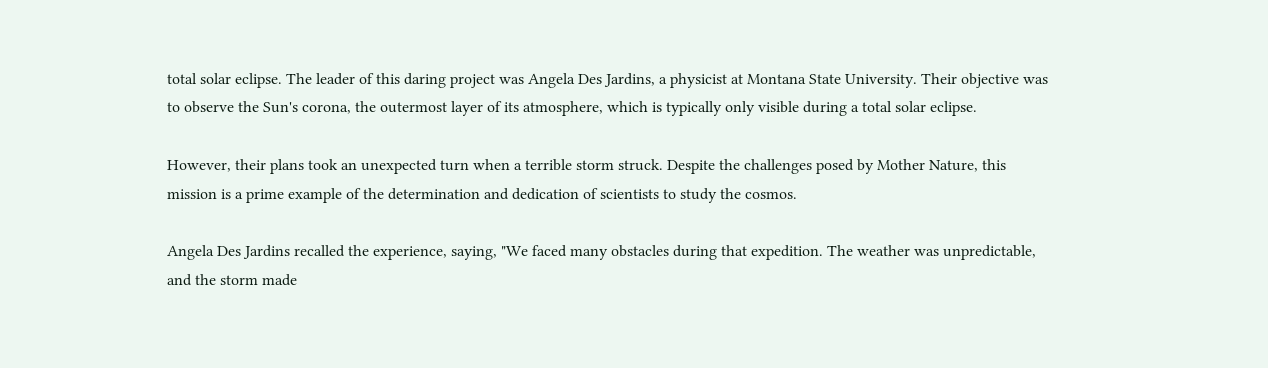total solar eclipse. The leader of this daring project was Angela Des Jardins, a physicist at Montana State University. Their objective was to observe the Sun's corona, the outermost layer of its atmosphere, which is typically only visible during a total solar eclipse.

However, their plans took an unexpected turn when a terrible storm struck. Despite the challenges posed by Mother Nature, this mission is a prime example of the determination and dedication of scientists to study the cosmos.

Angela Des Jardins recalled the experience, saying, "We faced many obstacles during that expedition. The weather was unpredictable, and the storm made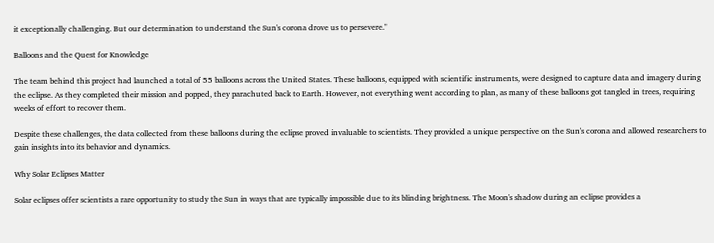it exceptionally challenging. But our determination to understand the Sun's corona drove us to persevere."

Balloons and the Quest for Knowledge

The team behind this project had launched a total of 55 balloons across the United States. These balloons, equipped with scientific instruments, were designed to capture data and imagery during the eclipse. As they completed their mission and popped, they parachuted back to Earth. However, not everything went according to plan, as many of these balloons got tangled in trees, requiring weeks of effort to recover them.

Despite these challenges, the data collected from these balloons during the eclipse proved invaluable to scientists. They provided a unique perspective on the Sun's corona and allowed researchers to gain insights into its behavior and dynamics.

Why Solar Eclipses Matter

Solar eclipses offer scientists a rare opportunity to study the Sun in ways that are typically impossible due to its blinding brightness. The Moon's shadow during an eclipse provides a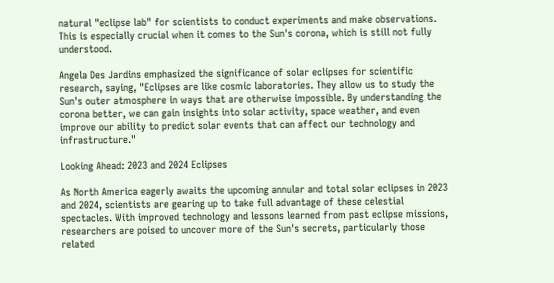natural "eclipse lab" for scientists to conduct experiments and make observations. This is especially crucial when it comes to the Sun's corona, which is still not fully understood.

Angela Des Jardins emphasized the significance of solar eclipses for scientific research, saying, "Eclipses are like cosmic laboratories. They allow us to study the Sun's outer atmosphere in ways that are otherwise impossible. By understanding the corona better, we can gain insights into solar activity, space weather, and even improve our ability to predict solar events that can affect our technology and infrastructure."

Looking Ahead: 2023 and 2024 Eclipses

As North America eagerly awaits the upcoming annular and total solar eclipses in 2023 and 2024, scientists are gearing up to take full advantage of these celestial spectacles. With improved technology and lessons learned from past eclipse missions, researchers are poised to uncover more of the Sun's secrets, particularly those related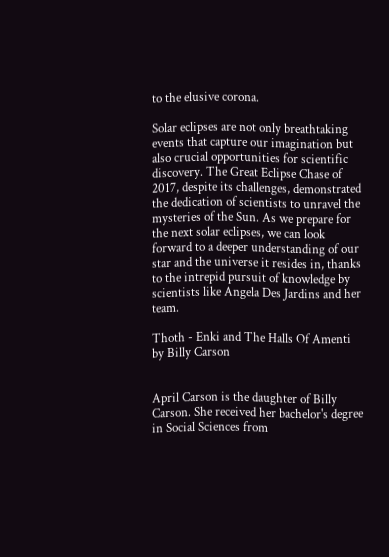to the elusive corona.

Solar eclipses are not only breathtaking events that capture our imagination but also crucial opportunities for scientific discovery. The Great Eclipse Chase of 2017, despite its challenges, demonstrated the dedication of scientists to unravel the mysteries of the Sun. As we prepare for the next solar eclipses, we can look forward to a deeper understanding of our star and the universe it resides in, thanks to the intrepid pursuit of knowledge by scientists like Angela Des Jardins and her team.

Thoth - Enki and The Halls Of Amenti by Billy Carson


April Carson is the daughter of Billy Carson. She received her bachelor's degree in Social Sciences from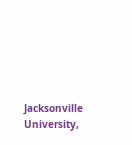Jacksonville University,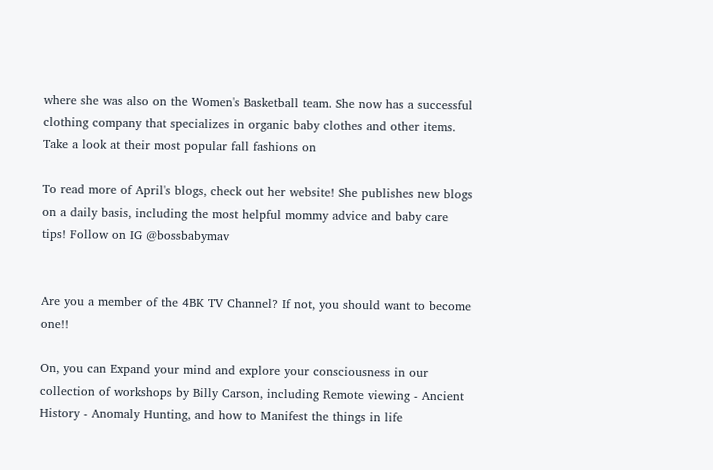where she was also on the Women's Basketball team. She now has a successful clothing company that specializes in organic baby clothes and other items. Take a look at their most popular fall fashions on

To read more of April's blogs, check out her website! She publishes new blogs on a daily basis, including the most helpful mommy advice and baby care tips! Follow on IG @bossbabymav


Are you a member of the 4BK TV Channel? If not, you should want to become one!!

On, you can Expand your mind and explore your consciousness in our collection of workshops by Billy Carson, including Remote viewing - Ancient History - Anomaly Hunting, and how to Manifest the things in life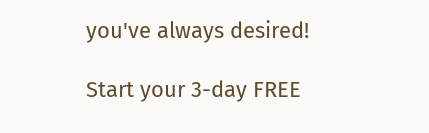you've always desired!

Start your 3-day FREE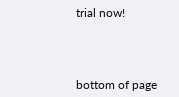trial now!




bottom of page